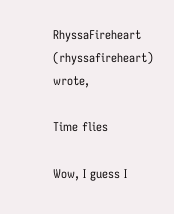RhyssaFireheart (rhyssafireheart) wrote,

Time flies

Wow, I guess I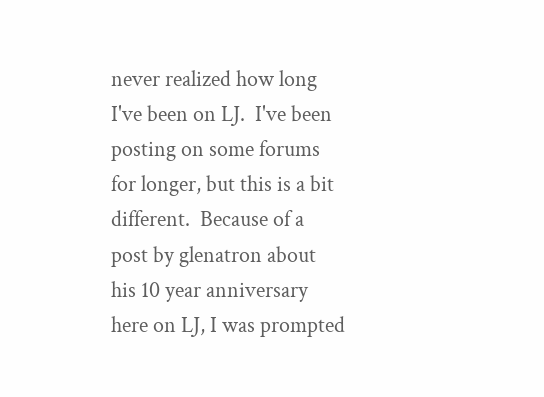never realized how long I've been on LJ.  I've been posting on some forums for longer, but this is a bit different.  Because of a post by glenatron about his 10 year anniversary here on LJ, I was prompted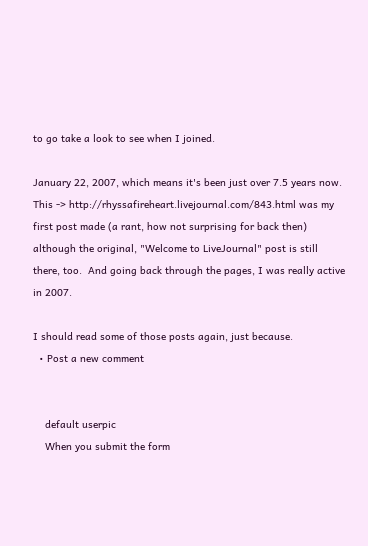to go take a look to see when I joined.

January 22, 2007, which means it's been just over 7.5 years now. This -> http://rhyssafireheart.livejournal.com/843.html was my first post made (a rant, how not surprising for back then) although the original, "Welcome to LiveJournal" post is still there, too.  And going back through the pages, I was really active in 2007.

I should read some of those posts again, just because.
  • Post a new comment


    default userpic
    When you submit the form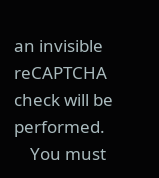an invisible reCAPTCHA check will be performed.
    You must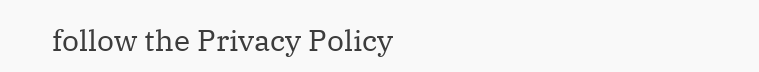follow the Privacy Policy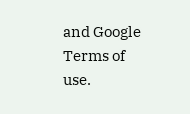and Google Terms of use.